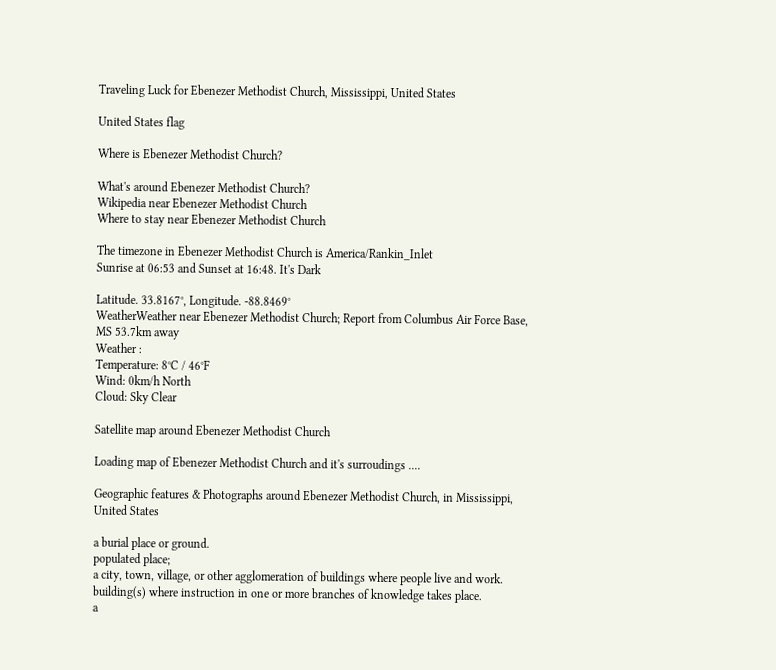Traveling Luck for Ebenezer Methodist Church, Mississippi, United States

United States flag

Where is Ebenezer Methodist Church?

What's around Ebenezer Methodist Church?
Wikipedia near Ebenezer Methodist Church
Where to stay near Ebenezer Methodist Church

The timezone in Ebenezer Methodist Church is America/Rankin_Inlet
Sunrise at 06:53 and Sunset at 16:48. It's Dark

Latitude. 33.8167°, Longitude. -88.8469°
WeatherWeather near Ebenezer Methodist Church; Report from Columbus Air Force Base, MS 53.7km away
Weather :
Temperature: 8°C / 46°F
Wind: 0km/h North
Cloud: Sky Clear

Satellite map around Ebenezer Methodist Church

Loading map of Ebenezer Methodist Church and it's surroudings ....

Geographic features & Photographs around Ebenezer Methodist Church, in Mississippi, United States

a burial place or ground.
populated place;
a city, town, village, or other agglomeration of buildings where people live and work.
building(s) where instruction in one or more branches of knowledge takes place.
a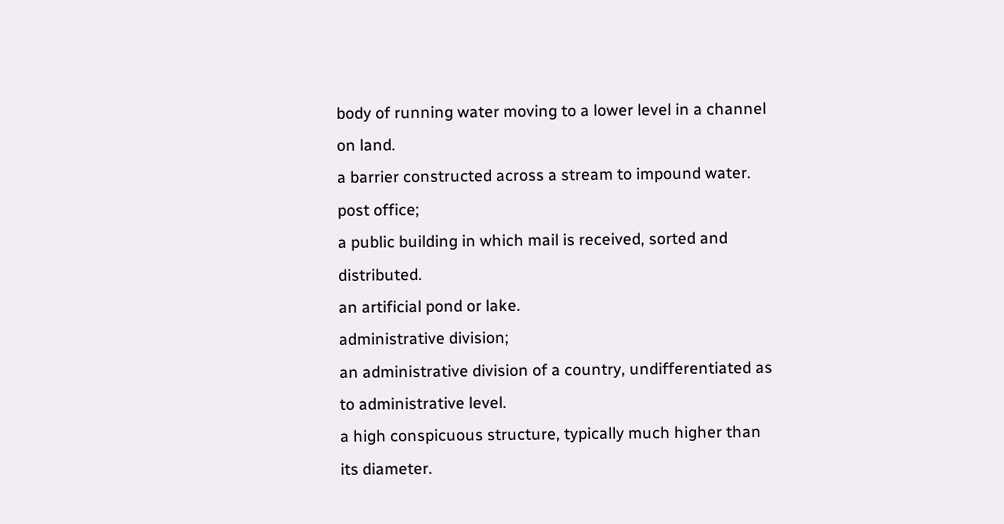body of running water moving to a lower level in a channel on land.
a barrier constructed across a stream to impound water.
post office;
a public building in which mail is received, sorted and distributed.
an artificial pond or lake.
administrative division;
an administrative division of a country, undifferentiated as to administrative level.
a high conspicuous structure, typically much higher than its diameter.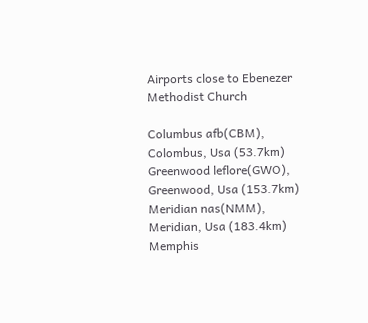Airports close to Ebenezer Methodist Church

Columbus afb(CBM), Colombus, Usa (53.7km)
Greenwood leflore(GWO), Greenwood, Usa (153.7km)
Meridian nas(NMM), Meridian, Usa (183.4km)
Memphis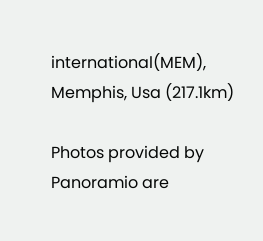international(MEM), Memphis, Usa (217.1km)

Photos provided by Panoramio are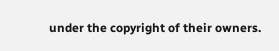under the copyright of their owners.